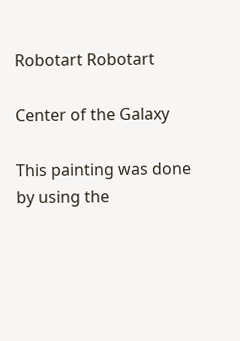Robotart Robotart

Center of the Galaxy

This painting was done by using the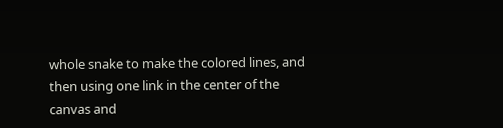whole snake to make the colored lines, and then using one link in the center of the canvas and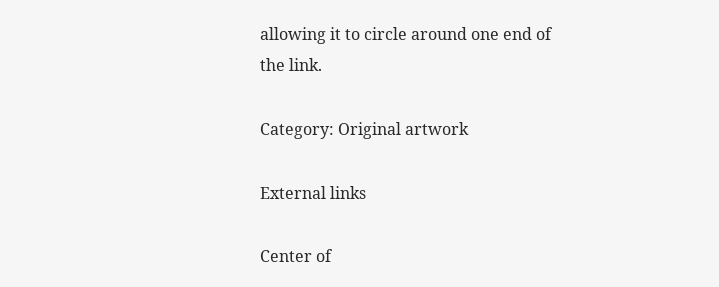allowing it to circle around one end of the link.

Category: Original artwork

External links

Center of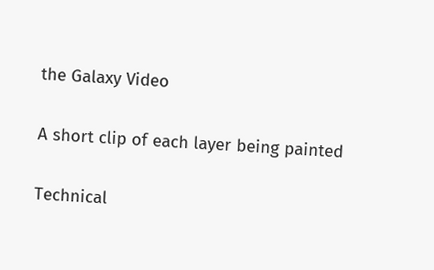the Galaxy Video

A short clip of each layer being painted

Technical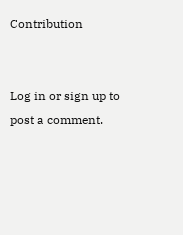Contribution


Log in or sign up to post a comment.